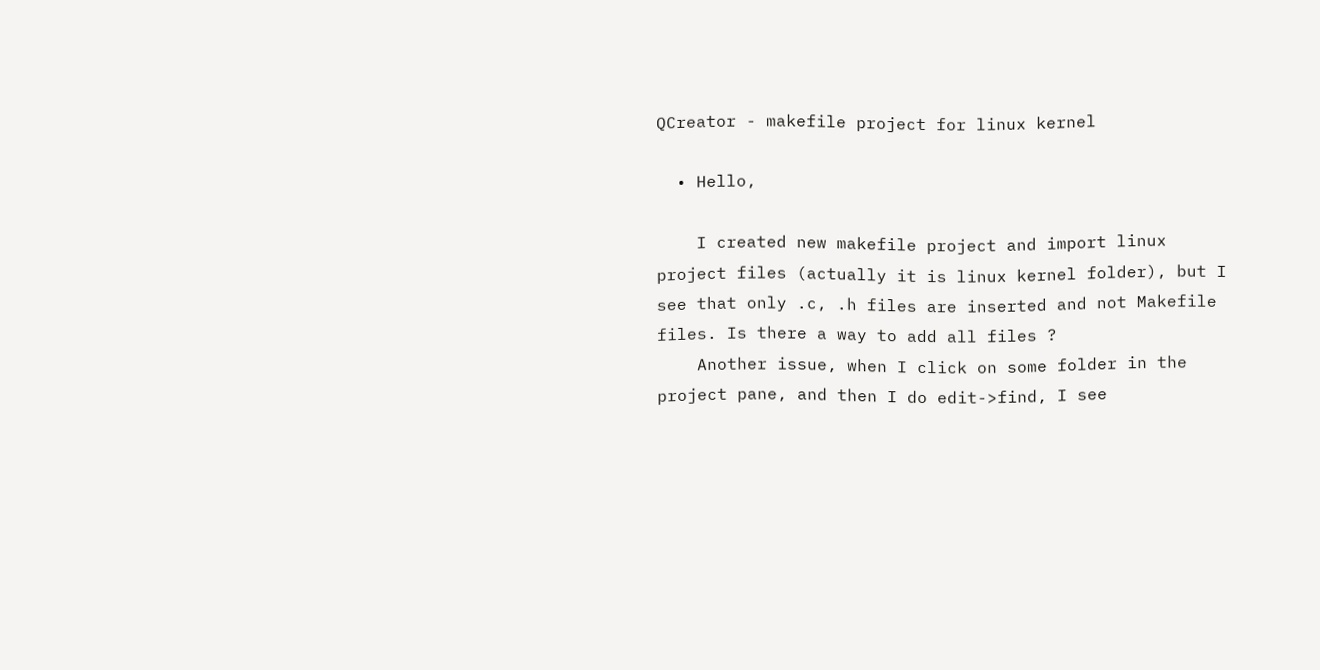QCreator - makefile project for linux kernel

  • Hello,

    I created new makefile project and import linux project files (actually it is linux kernel folder), but I see that only .c, .h files are inserted and not Makefile files. Is there a way to add all files ?
    Another issue, when I click on some folder in the project pane, and then I do edit->find, I see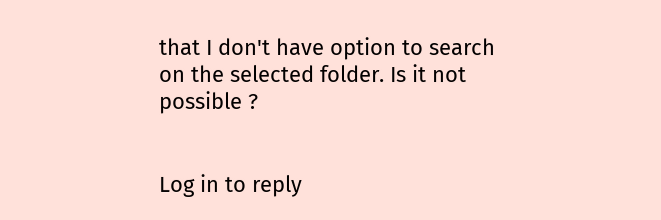that I don't have option to search on the selected folder. Is it not possible ?


Log in to reply